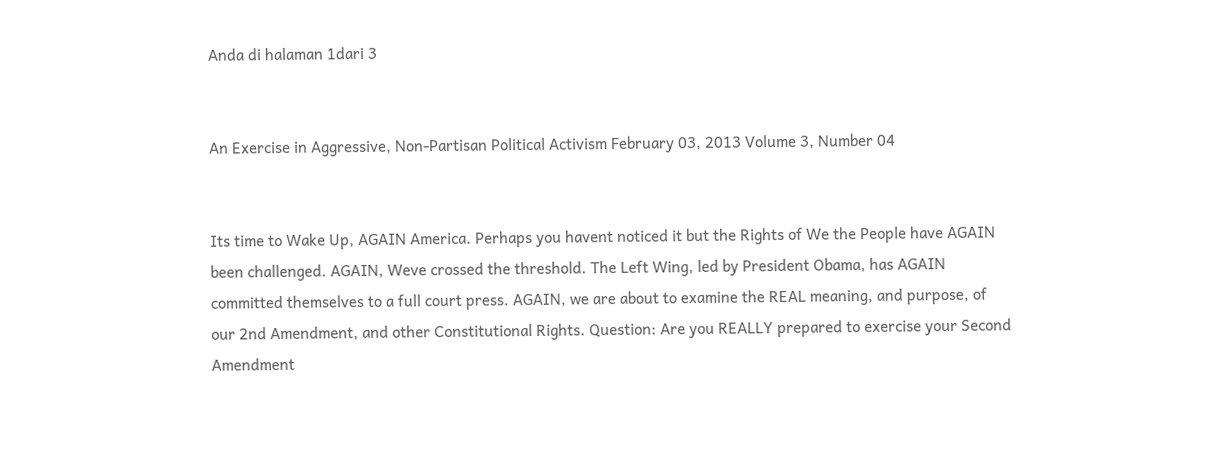Anda di halaman 1dari 3


An Exercise in Aggressive, Non-Partisan Political Activism February 03, 2013 Volume 3, Number 04


Its time to Wake Up, AGAIN America. Perhaps you havent noticed it but the Rights of We the People have AGAIN been challenged. AGAIN, Weve crossed the threshold. The Left Wing, led by President Obama, has AGAIN committed themselves to a full court press. AGAIN, we are about to examine the REAL meaning, and purpose, of our 2nd Amendment, and other Constitutional Rights. Question: Are you REALLY prepared to exercise your Second Amendment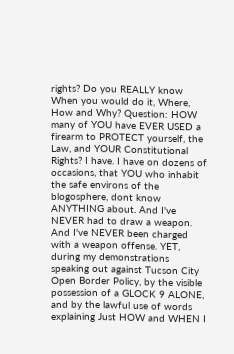rights? Do you REALLY know When you would do it, Where, How and Why? Question: HOW many of YOU have EVER USED a firearm to PROTECT yourself, the Law, and YOUR Constitutional Rights? I have. I have on dozens of occasions, that YOU who inhabit the safe environs of the blogosphere, dont know ANYTHING about. And I've NEVER had to draw a weapon. And I've NEVER been charged with a weapon offense. YET, during my demonstrations speaking out against Tucson City Open Border Policy, by the visible possession of a GLOCK 9 ALONE, and by the lawful use of words explaining Just HOW and WHEN I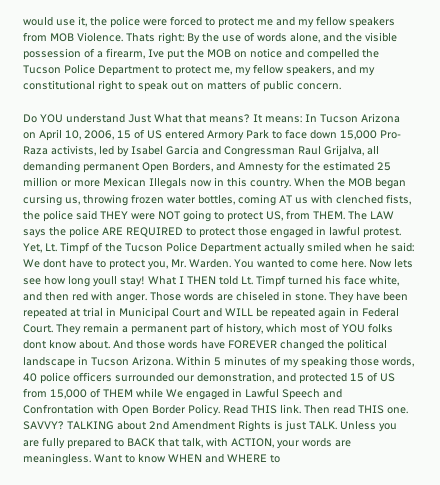would use it, the police were forced to protect me and my fellow speakers from MOB Violence. Thats right: By the use of words alone, and the visible possession of a firearm, Ive put the MOB on notice and compelled the Tucson Police Department to protect me, my fellow speakers, and my constitutional right to speak out on matters of public concern.

Do YOU understand Just What that means? It means: In Tucson Arizona on April 10, 2006, 15 of US entered Armory Park to face down 15,000 Pro-Raza activists, led by Isabel Garcia and Congressman Raul Grijalva, all demanding permanent Open Borders, and Amnesty for the estimated 25 million or more Mexican Illegals now in this country. When the MOB began cursing us, throwing frozen water bottles, coming AT us with clenched fists, the police said THEY were NOT going to protect US, from THEM. The LAW says the police ARE REQUIRED to protect those engaged in lawful protest. Yet, Lt. Timpf of the Tucson Police Department actually smiled when he said: We dont have to protect you, Mr. Warden. You wanted to come here. Now lets see how long youll stay! What I THEN told Lt. Timpf turned his face white, and then red with anger. Those words are chiseled in stone. They have been repeated at trial in Municipal Court and WILL be repeated again in Federal Court. They remain a permanent part of history, which most of YOU folks dont know about. And those words have FOREVER changed the political landscape in Tucson Arizona. Within 5 minutes of my speaking those words, 40 police officers surrounded our demonstration, and protected 15 of US from 15,000 of THEM while We engaged in Lawful Speech and Confrontation with Open Border Policy. Read THIS link. Then read THIS one. SAVVY? TALKING about 2nd Amendment Rights is just TALK. Unless you are fully prepared to BACK that talk, with ACTION, your words are meaningless. Want to know WHEN and WHERE to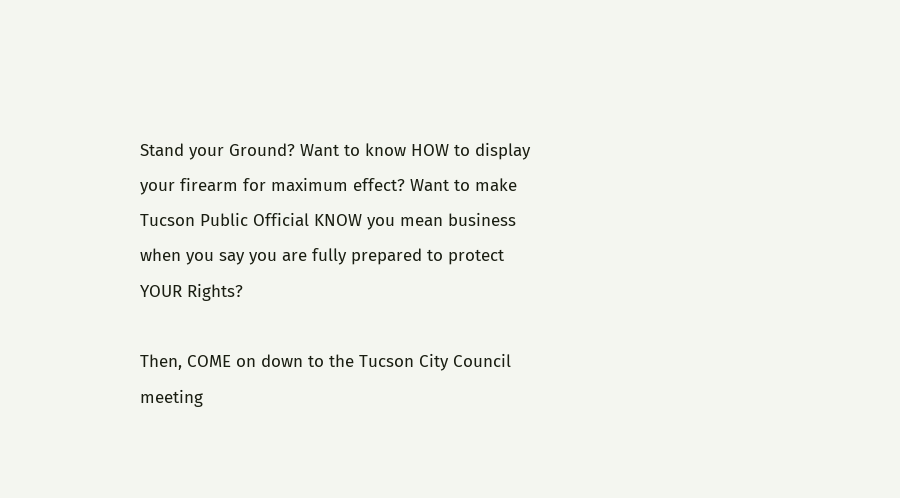Stand your Ground? Want to know HOW to display your firearm for maximum effect? Want to make Tucson Public Official KNOW you mean business when you say you are fully prepared to protect YOUR Rights?

Then, COME on down to the Tucson City Council meeting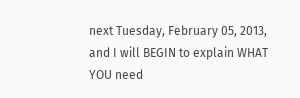next Tuesday, February 05, 2013, and I will BEGIN to explain WHAT YOU need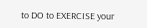to DO to EXERCISE your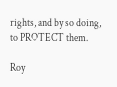rights, and by so doing, to PROTECT them.

Roy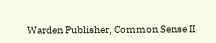Warden Publisher, Common Sense II